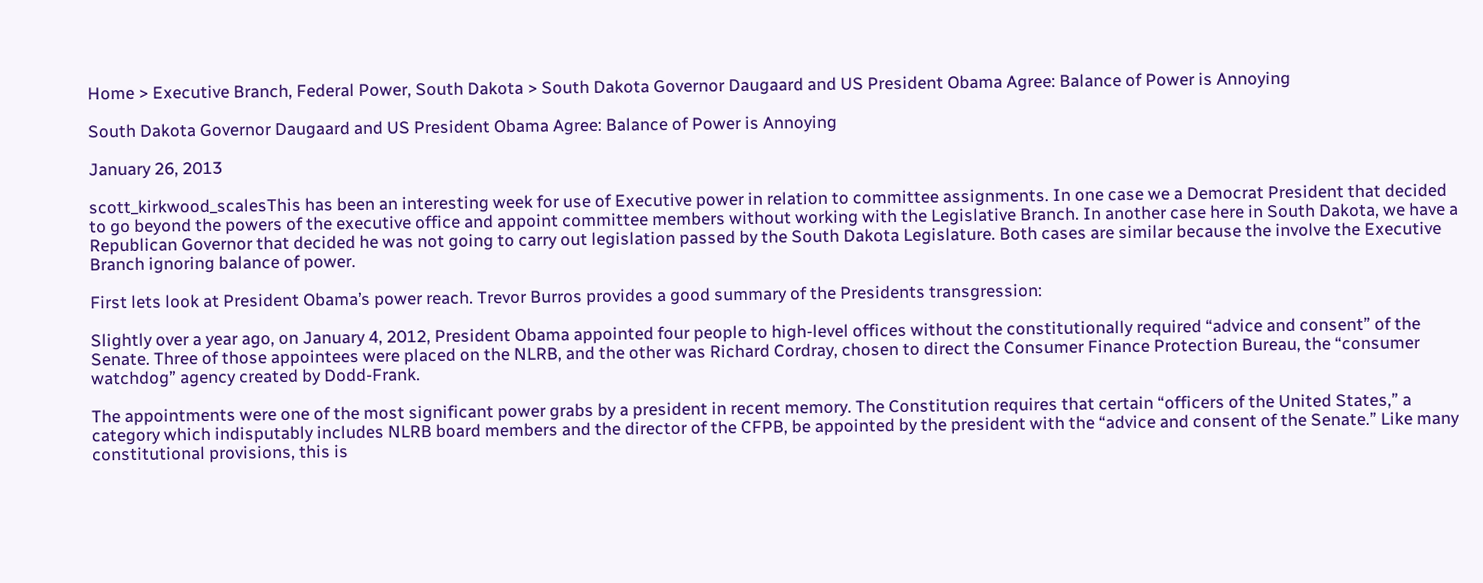Home > Executive Branch, Federal Power, South Dakota > South Dakota Governor Daugaard and US President Obama Agree: Balance of Power is Annoying

South Dakota Governor Daugaard and US President Obama Agree: Balance of Power is Annoying

January 26, 2013

scott_kirkwood_scalesThis has been an interesting week for use of Executive power in relation to committee assignments. In one case we a Democrat President that decided to go beyond the powers of the executive office and appoint committee members without working with the Legislative Branch. In another case here in South Dakota, we have a Republican Governor that decided he was not going to carry out legislation passed by the South Dakota Legislature. Both cases are similar because the involve the Executive Branch ignoring balance of power.

First lets look at President Obama’s power reach. Trevor Burros provides a good summary of the Presidents transgression:

Slightly over a year ago, on January 4, 2012, President Obama appointed four people to high-level offices without the constitutionally required “advice and consent” of the Senate. Three of those appointees were placed on the NLRB, and the other was Richard Cordray, chosen to direct the Consumer Finance Protection Bureau, the “consumer watchdog” agency created by Dodd-Frank.

The appointments were one of the most significant power grabs by a president in recent memory. The Constitution requires that certain “officers of the United States,” a category which indisputably includes NLRB board members and the director of the CFPB, be appointed by the president with the “advice and consent of the Senate.” Like many constitutional provisions, this is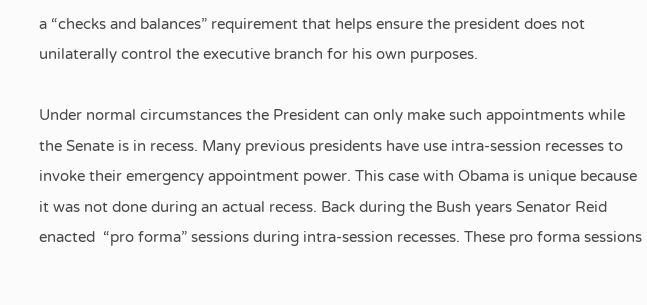a “checks and balances” requirement that helps ensure the president does not unilaterally control the executive branch for his own purposes.

Under normal circumstances the President can only make such appointments while the Senate is in recess. Many previous presidents have use intra-session recesses to invoke their emergency appointment power. This case with Obama is unique because it was not done during an actual recess. Back during the Bush years Senator Reid enacted  “pro forma” sessions during intra-session recesses. These pro forma sessions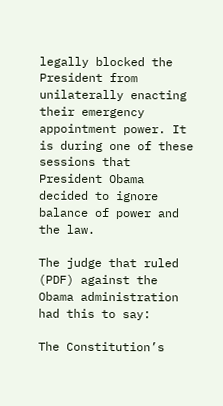legally blocked the President from unilaterally enacting their emergency appointment power. It is during one of these sessions that President Obama decided to ignore balance of power and the law.

The judge that ruled (PDF) against the Obama administration had this to say:

The Constitution’s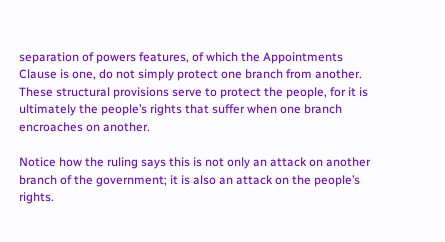separation of powers features, of which the Appointments Clause is one, do not simply protect one branch from another. These structural provisions serve to protect the people, for it is ultimately the people’s rights that suffer when one branch encroaches on another.

Notice how the ruling says this is not only an attack on another branch of the government; it is also an attack on the people’s rights.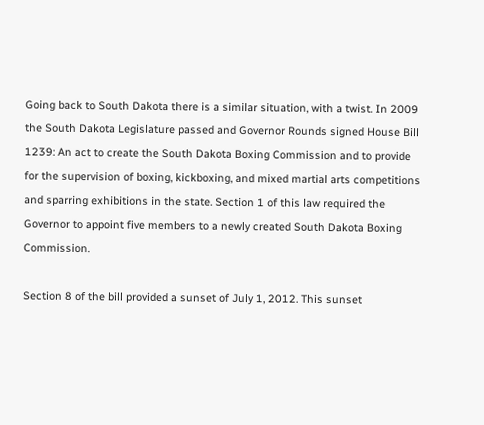Going back to South Dakota there is a similar situation, with a twist. In 2009 the South Dakota Legislature passed and Governor Rounds signed House Bill 1239: An act to create the South Dakota Boxing Commission and to provide for the supervision of boxing, kickboxing, and mixed martial arts competitions and sparring exhibitions in the state. Section 1 of this law required the Governor to appoint five members to a newly created South Dakota Boxing Commission.

Section 8 of the bill provided a sunset of July 1, 2012. This sunset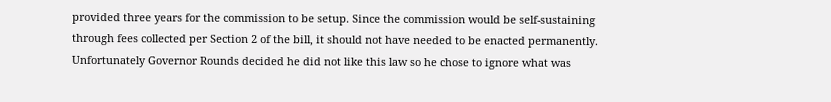provided three years for the commission to be setup. Since the commission would be self-sustaining through fees collected per Section 2 of the bill, it should not have needed to be enacted permanently. Unfortunately Governor Rounds decided he did not like this law so he chose to ignore what was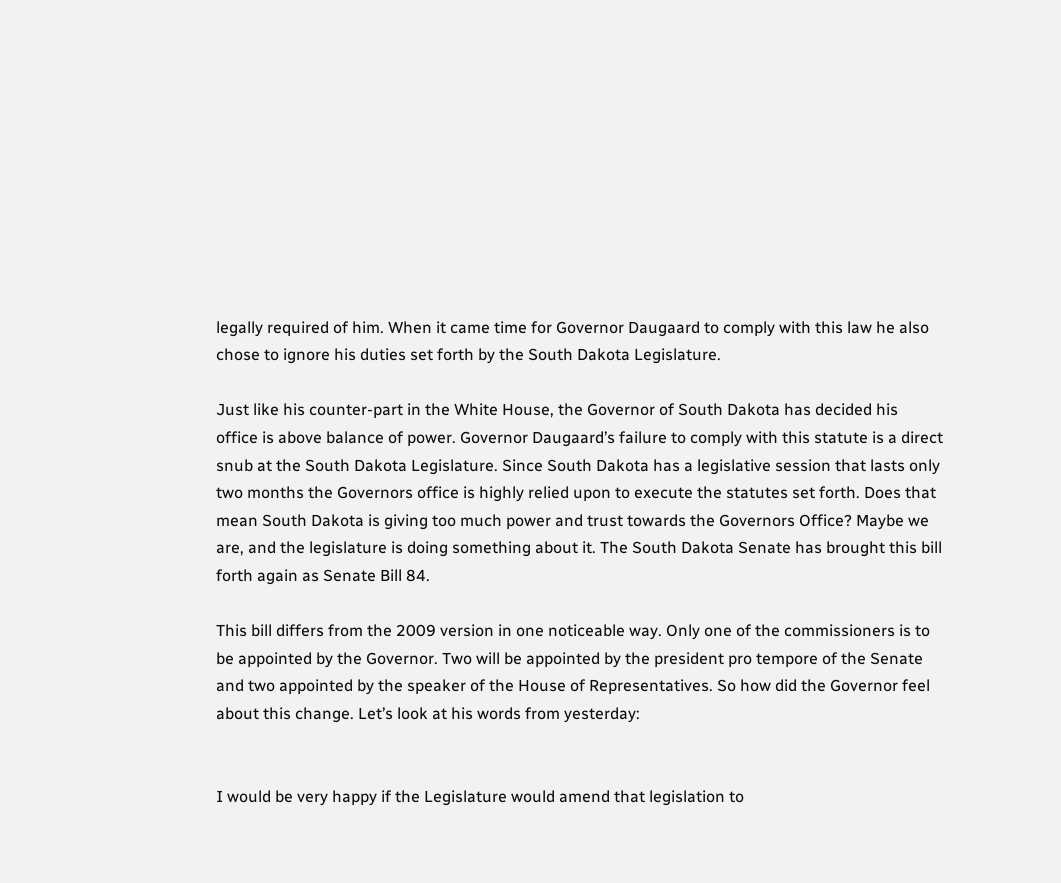legally required of him. When it came time for Governor Daugaard to comply with this law he also chose to ignore his duties set forth by the South Dakota Legislature.

Just like his counter-part in the White House, the Governor of South Dakota has decided his office is above balance of power. Governor Daugaard’s failure to comply with this statute is a direct snub at the South Dakota Legislature. Since South Dakota has a legislative session that lasts only two months the Governors office is highly relied upon to execute the statutes set forth. Does that mean South Dakota is giving too much power and trust towards the Governors Office? Maybe we are, and the legislature is doing something about it. The South Dakota Senate has brought this bill forth again as Senate Bill 84.

This bill differs from the 2009 version in one noticeable way. Only one of the commissioners is to be appointed by the Governor. Two will be appointed by the president pro tempore of the Senate and two appointed by the speaker of the House of Representatives. So how did the Governor feel about this change. Let’s look at his words from yesterday:


I would be very happy if the Legislature would amend that legislation to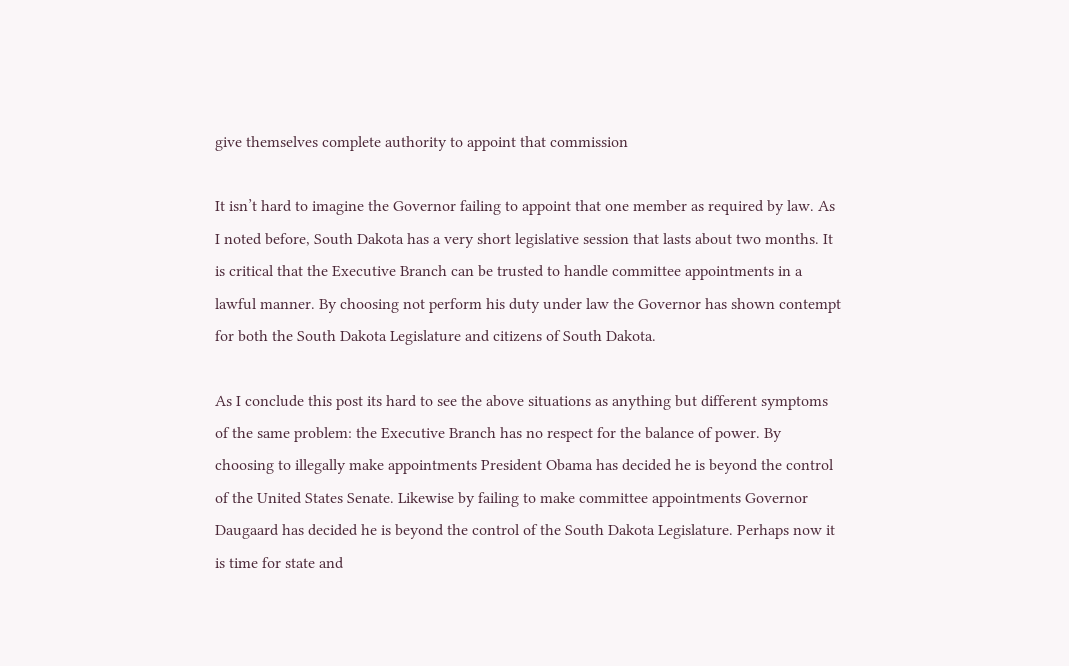give themselves complete authority to appoint that commission

It isn’t hard to imagine the Governor failing to appoint that one member as required by law. As I noted before, South Dakota has a very short legislative session that lasts about two months. It is critical that the Executive Branch can be trusted to handle committee appointments in a lawful manner. By choosing not perform his duty under law the Governor has shown contempt for both the South Dakota Legislature and citizens of South Dakota.

As I conclude this post its hard to see the above situations as anything but different symptoms of the same problem: the Executive Branch has no respect for the balance of power. By choosing to illegally make appointments President Obama has decided he is beyond the control of the United States Senate. Likewise by failing to make committee appointments Governor Daugaard has decided he is beyond the control of the South Dakota Legislature. Perhaps now it is time for state and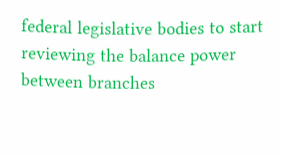federal legislative bodies to start reviewing the balance power between branches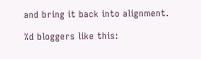and bring it back into alignment.

%d bloggers like this: